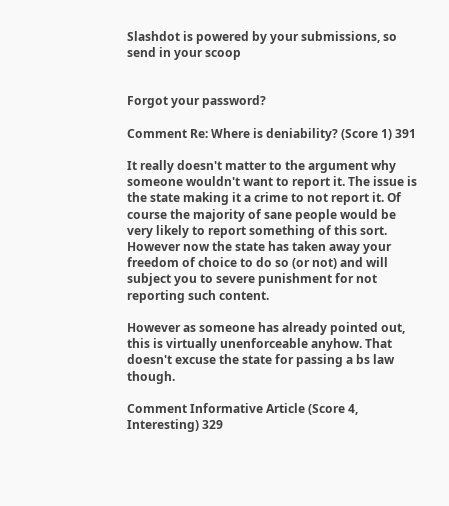Slashdot is powered by your submissions, so send in your scoop


Forgot your password?

Comment Re: Where is deniability? (Score 1) 391

It really doesn't matter to the argument why someone wouldn't want to report it. The issue is the state making it a crime to not report it. Of course the majority of sane people would be very likely to report something of this sort. However now the state has taken away your freedom of choice to do so (or not) and will subject you to severe punishment for not reporting such content.

However as someone has already pointed out, this is virtually unenforceable anyhow. That doesn't excuse the state for passing a bs law though.

Comment Informative Article (Score 4, Interesting) 329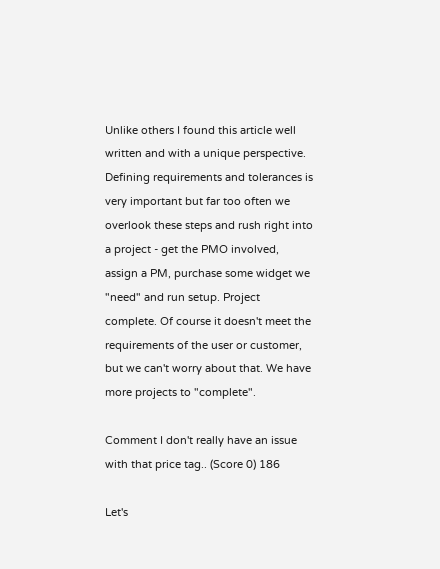Unlike others I found this article well written and with a unique perspective. Defining requirements and tolerances is very important but far too often we overlook these steps and rush right into a project - get the PMO involved, assign a PM, purchase some widget we "need" and run setup. Project complete. Of course it doesn't meet the requirements of the user or customer, but we can't worry about that. We have more projects to "complete".

Comment I don't really have an issue with that price tag.. (Score 0) 186

Let's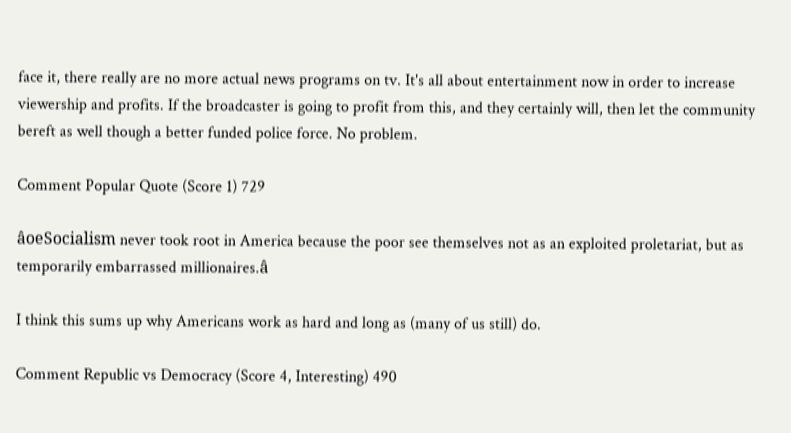face it, there really are no more actual news programs on tv. It's all about entertainment now in order to increase viewership and profits. If the broadcaster is going to profit from this, and they certainly will, then let the community bereft as well though a better funded police force. No problem.

Comment Popular Quote (Score 1) 729

âoeSocialism never took root in America because the poor see themselves not as an exploited proletariat, but as temporarily embarrassed millionaires.â

I think this sums up why Americans work as hard and long as (many of us still) do.

Comment Republic vs Democracy (Score 4, Interesting) 490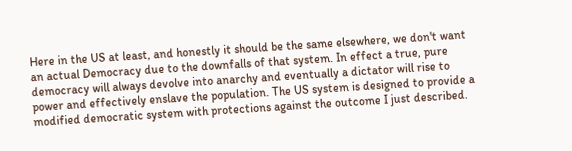Here in the US at least, and honestly it should be the same elsewhere, we don't want an actual Democracy due to the downfalls of that system. In effect a true, pure democracy will always devolve into anarchy and eventually a dictator will rise to power and effectively enslave the population. The US system is designed to provide a modified democratic system with protections against the outcome I just described.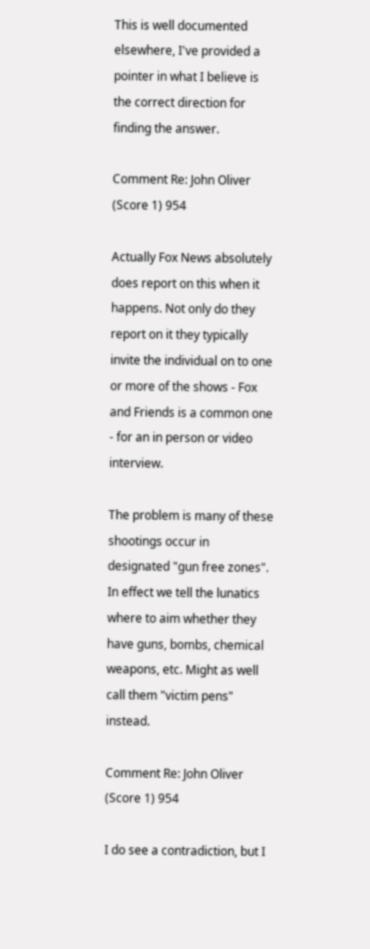This is well documented elsewhere, I've provided a pointer in what I believe is the correct direction for finding the answer.

Comment Re: John Oliver (Score 1) 954

Actually Fox News absolutely does report on this when it happens. Not only do they report on it they typically invite the individual on to one or more of the shows - Fox and Friends is a common one - for an in person or video interview.

The problem is many of these shootings occur in designated "gun free zones". In effect we tell the lunatics where to aim whether they have guns, bombs, chemical weapons, etc. Might as well call them "victim pens" instead.

Comment Re: John Oliver (Score 1) 954

I do see a contradiction, but I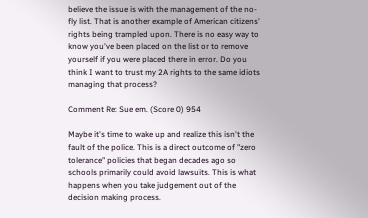believe the issue is with the management of the no-fly list. That is another example of American citizens' rights being trampled upon. There is no easy way to know you've been placed on the list or to remove yourself if you were placed there in error. Do you think I want to trust my 2A rights to the same idiots managing that process?

Comment Re: Sue em. (Score 0) 954

Maybe it's time to wake up and realize this isn't the fault of the police. This is a direct outcome of "zero tolerance" policies that began decades ago so schools primarily could avoid lawsuits. This is what happens when you take judgement out of the decision making process.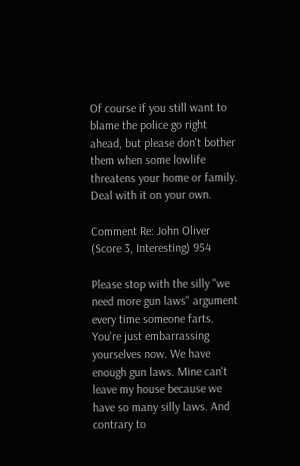Of course if you still want to blame the police go right ahead, but please don't bother them when some lowlife threatens your home or family. Deal with it on your own.

Comment Re: John Oliver (Score 3, Interesting) 954

Please stop with the silly "we need more gun laws" argument every time someone farts. You're just embarrassing yourselves now. We have enough gun laws. Mine can't leave my house because we have so many silly laws. And contrary to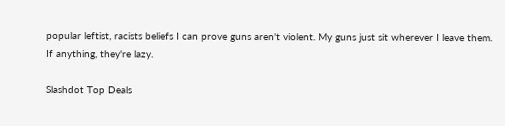popular leftist, racists beliefs I can prove guns aren't violent. My guns just sit wherever I leave them. If anything, they're lazy.

Slashdot Top Deals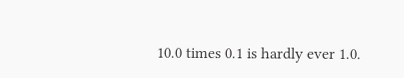10.0 times 0.1 is hardly ever 1.0.